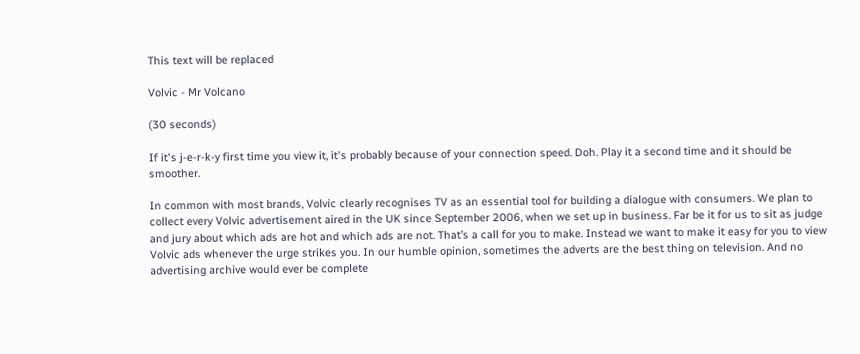This text will be replaced

Volvic - Mr Volcano

(30 seconds)

If it's j-e-r-k-y first time you view it, it's probably because of your connection speed. Doh. Play it a second time and it should be smoother.

In common with most brands, Volvic clearly recognises TV as an essential tool for building a dialogue with consumers. We plan to collect every Volvic advertisement aired in the UK since September 2006, when we set up in business. Far be it for us to sit as judge and jury about which ads are hot and which ads are not. That’s a call for you to make. Instead we want to make it easy for you to view Volvic ads whenever the urge strikes you. In our humble opinion, sometimes the adverts are the best thing on television. And no advertising archive would ever be complete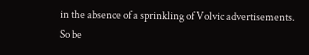in the absence of a sprinkling of Volvic advertisements. So be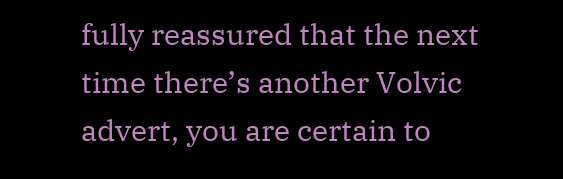fully reassured that the next time there’s another Volvic advert, you are certain to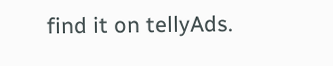find it on tellyAds.